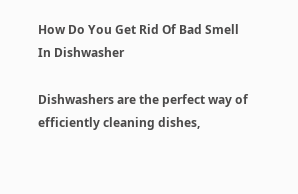How Do You Get Rid Of Bad Smell In Dishwasher

Dishwashers are the perfect way of efficiently cleaning dishes,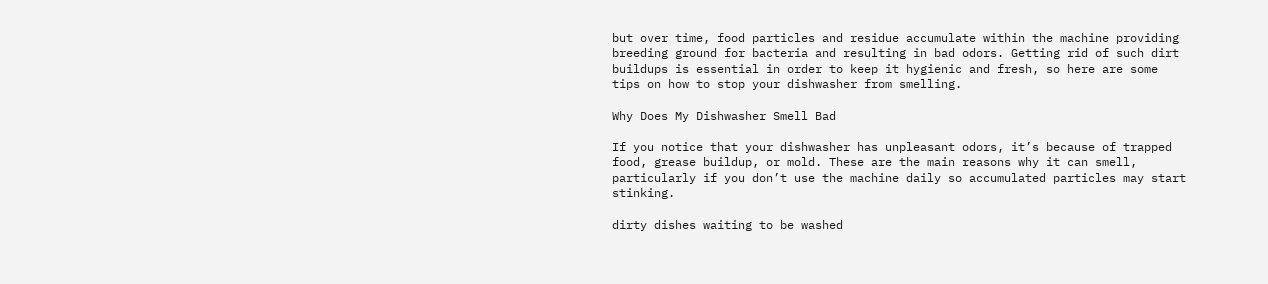but over time, food particles and residue accumulate within the machine providing breeding ground for bacteria and resulting in bad odors. Getting rid of such dirt buildups is essential in order to keep it hygienic and fresh, so here are some tips on how to stop your dishwasher from smelling.

Why Does My Dishwasher Smell Bad

If you notice that your dishwasher has unpleasant odors, it’s because of trapped food, grease buildup, or mold. These are the main reasons why it can smell, particularly if you don’t use the machine daily so accumulated particles may start stinking.

dirty dishes waiting to be washed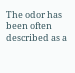The odor has been often described as a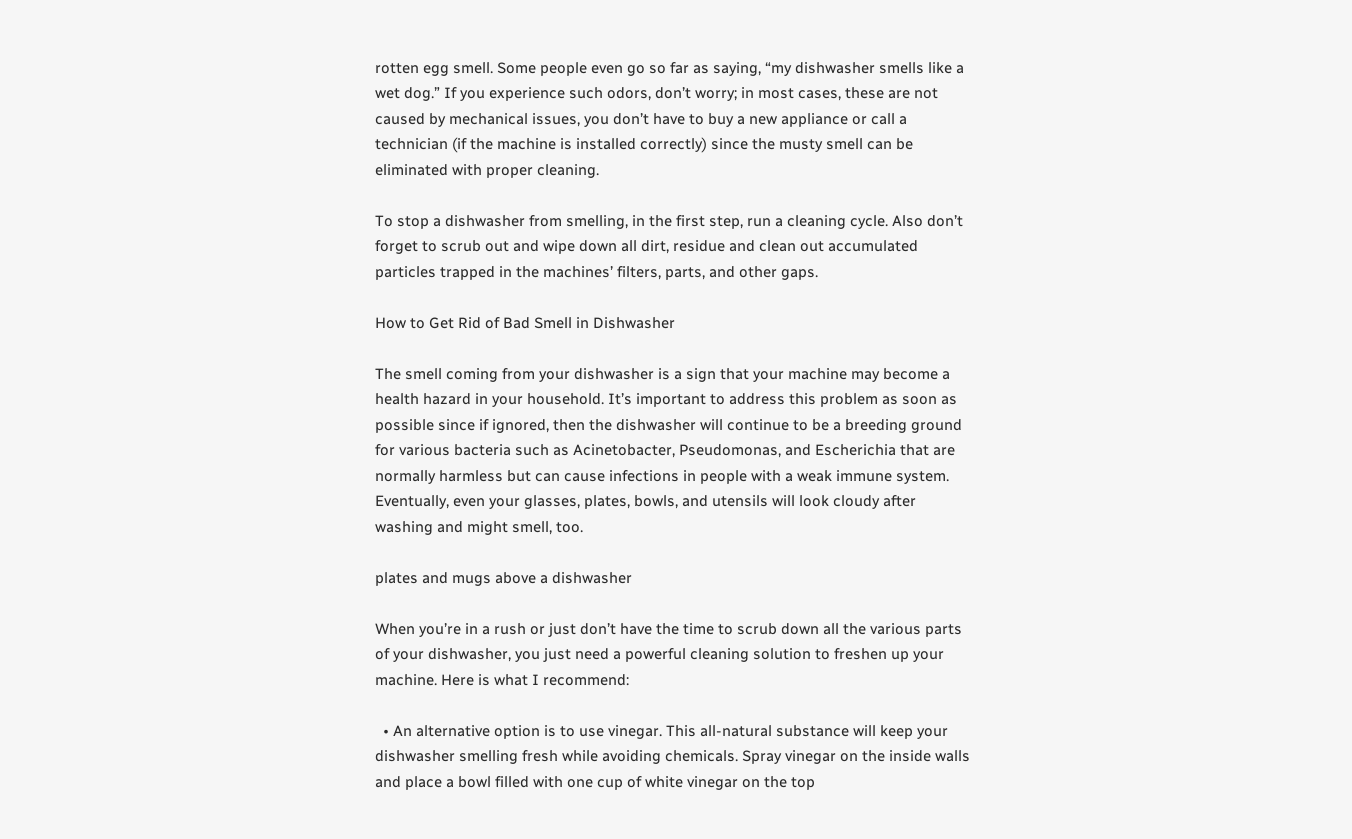rotten egg smell. Some people even go so far as saying, “my dishwasher smells like a wet dog.” If you experience such odors, don’t worry; in most cases, these are not caused by mechanical issues, you don’t have to buy a new appliance or call a technician (if the machine is installed correctly) since the musty smell can be eliminated with proper cleaning.

To stop a dishwasher from smelling, in the first step, run a cleaning cycle. Also don’t forget to scrub out and wipe down all dirt, residue and clean out accumulated particles trapped in the machines’ filters, parts, and other gaps.

How to Get Rid of Bad Smell in Dishwasher

The smell coming from your dishwasher is a sign that your machine may become a health hazard in your household. It’s important to address this problem as soon as possible since if ignored, then the dishwasher will continue to be a breeding ground for various bacteria such as Acinetobacter, Pseudomonas, and Escherichia that are normally harmless but can cause infections in people with a weak immune system. Eventually, even your glasses, plates, bowls, and utensils will look cloudy after washing and might smell, too.

plates and mugs above a dishwasher

When you’re in a rush or just don’t have the time to scrub down all the various parts of your dishwasher, you just need a powerful cleaning solution to freshen up your machine. Here is what I recommend:

  • An alternative option is to use vinegar. This all-natural substance will keep your dishwasher smelling fresh while avoiding chemicals. Spray vinegar on the inside walls and place a bowl filled with one cup of white vinegar on the top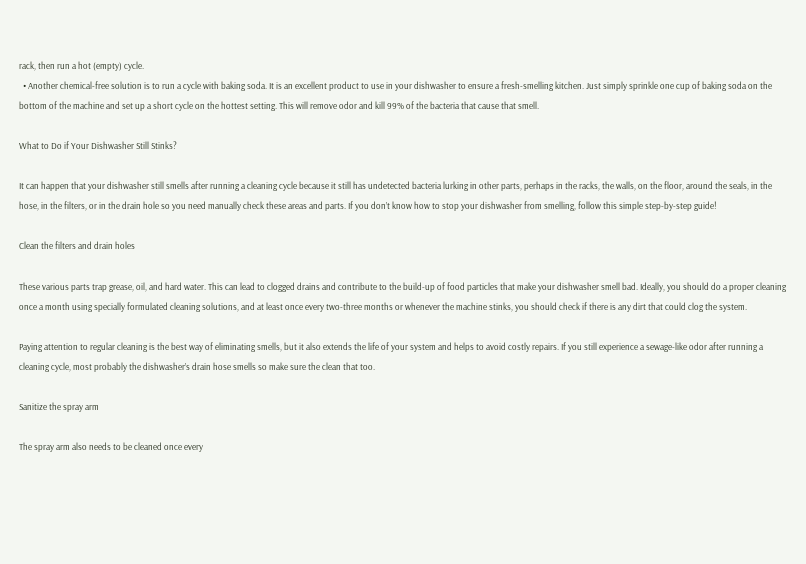rack, then run a hot (empty) cycle.
  • Another chemical-free solution is to run a cycle with baking soda. It is an excellent product to use in your dishwasher to ensure a fresh-smelling kitchen. Just simply sprinkle one cup of baking soda on the bottom of the machine and set up a short cycle on the hottest setting. This will remove odor and kill 99% of the bacteria that cause that smell.

What to Do if Your Dishwasher Still Stinks?

It can happen that your dishwasher still smells after running a cleaning cycle because it still has undetected bacteria lurking in other parts, perhaps in the racks, the walls, on the floor, around the seals, in the hose, in the filters, or in the drain hole so you need manually check these areas and parts. If you don’t know how to stop your dishwasher from smelling, follow this simple step-by-step guide!

Clean the filters and drain holes

These various parts trap grease, oil, and hard water. This can lead to clogged drains and contribute to the build-up of food particles that make your dishwasher smell bad. Ideally, you should do a proper cleaning once a month using specially formulated cleaning solutions, and at least once every two-three months or whenever the machine stinks, you should check if there is any dirt that could clog the system.

Paying attention to regular cleaning is the best way of eliminating smells, but it also extends the life of your system and helps to avoid costly repairs. If you still experience a sewage-like odor after running a cleaning cycle, most probably the dishwasher’s drain hose smells so make sure the clean that too.

Sanitize the spray arm

The spray arm also needs to be cleaned once every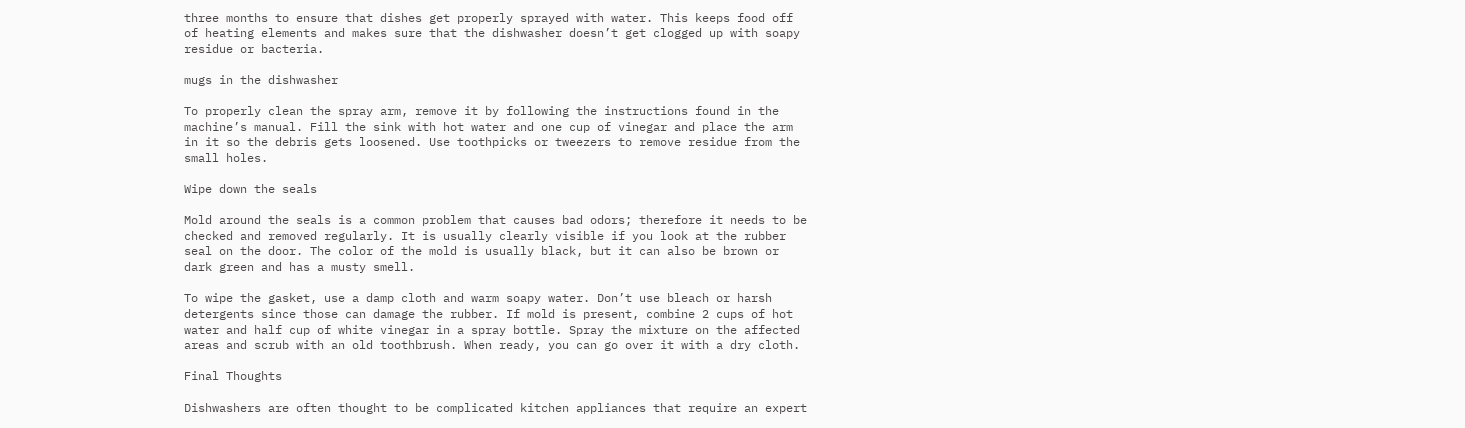three months to ensure that dishes get properly sprayed with water. This keeps food off of heating elements and makes sure that the dishwasher doesn’t get clogged up with soapy residue or bacteria.

mugs in the dishwasher

To properly clean the spray arm, remove it by following the instructions found in the machine’s manual. Fill the sink with hot water and one cup of vinegar and place the arm in it so the debris gets loosened. Use toothpicks or tweezers to remove residue from the small holes.

Wipe down the seals

Mold around the seals is a common problem that causes bad odors; therefore it needs to be checked and removed regularly. It is usually clearly visible if you look at the rubber seal on the door. The color of the mold is usually black, but it can also be brown or dark green and has a musty smell.

To wipe the gasket, use a damp cloth and warm soapy water. Don’t use bleach or harsh detergents since those can damage the rubber. If mold is present, combine 2 cups of hot water and half cup of white vinegar in a spray bottle. Spray the mixture on the affected areas and scrub with an old toothbrush. When ready, you can go over it with a dry cloth.

Final Thoughts

Dishwashers are often thought to be complicated kitchen appliances that require an expert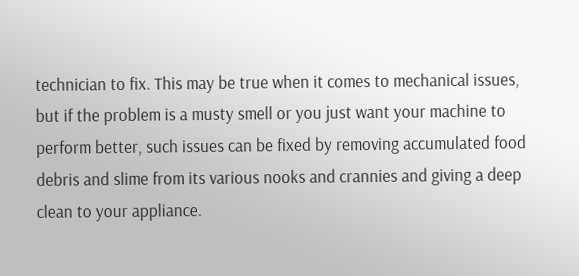technician to fix. This may be true when it comes to mechanical issues, but if the problem is a musty smell or you just want your machine to perform better, such issues can be fixed by removing accumulated food debris and slime from its various nooks and crannies and giving a deep clean to your appliance.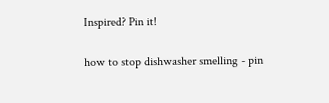Inspired? Pin it!

how to stop dishwasher smelling - pin